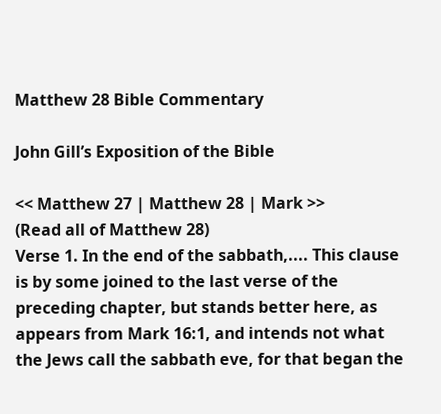Matthew 28 Bible Commentary

John Gill’s Exposition of the Bible

<< Matthew 27 | Matthew 28 | Mark >>
(Read all of Matthew 28)
Verse 1. In the end of the sabbath,.... This clause is by some joined to the last verse of the preceding chapter, but stands better here, as appears from Mark 16:1, and intends not what the Jews call the sabbath eve, for that began the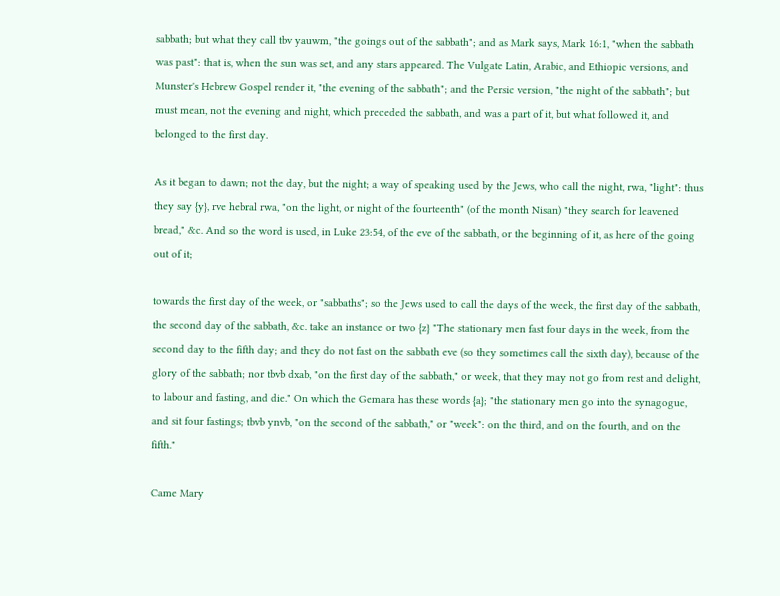sabbath; but what they call tbv yauwm, "the goings out of the sabbath"; and as Mark says, Mark 16:1, "when the sabbath was past": that is, when the sun was set, and any stars appeared. The Vulgate Latin, Arabic, and Ethiopic versions, and Munster's Hebrew Gospel render it, "the evening of the sabbath"; and the Persic version, "the night of the sabbath"; but must mean, not the evening and night, which preceded the sabbath, and was a part of it, but what followed it, and belonged to the first day.

As it began to dawn; not the day, but the night; a way of speaking used by the Jews, who call the night, rwa, "light": thus they say {y}, rve hebral rwa, "on the light, or night of the fourteenth" (of the month Nisan) "they search for leavened bread," &c. And so the word is used, in Luke 23:54, of the eve of the sabbath, or the beginning of it, as here of the going out of it;

towards the first day of the week, or "sabbaths"; so the Jews used to call the days of the week, the first day of the sabbath, the second day of the sabbath, &c. take an instance or two {z} "The stationary men fast four days in the week, from the second day to the fifth day; and they do not fast on the sabbath eve (so they sometimes call the sixth day), because of the glory of the sabbath; nor tbvb dxab, "on the first day of the sabbath," or week, that they may not go from rest and delight, to labour and fasting, and die." On which the Gemara has these words {a}; "the stationary men go into the synagogue, and sit four fastings; tbvb ynvb, "on the second of the sabbath," or "week": on the third, and on the fourth, and on the fifth."

Came Mary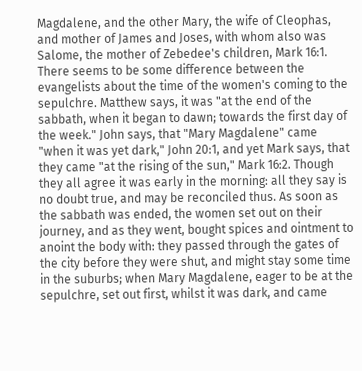Magdalene, and the other Mary, the wife of Cleophas, and mother of James and Joses, with whom also was Salome, the mother of Zebedee's children, Mark 16:1. There seems to be some difference between the evangelists about the time of the women's coming to the sepulchre. Matthew says, it was "at the end of the sabbath, when it began to dawn; towards the first day of the week." John says, that "Mary Magdalene" came "when it was yet dark," John 20:1, and yet Mark says, that they came "at the rising of the sun," Mark 16:2. Though they all agree it was early in the morning: all they say is no doubt true, and may be reconciled thus. As soon as the sabbath was ended, the women set out on their journey, and as they went, bought spices and ointment to anoint the body with: they passed through the gates of the city before they were shut, and might stay some time in the suburbs; when Mary Magdalene, eager to be at the sepulchre, set out first, whilst it was dark, and came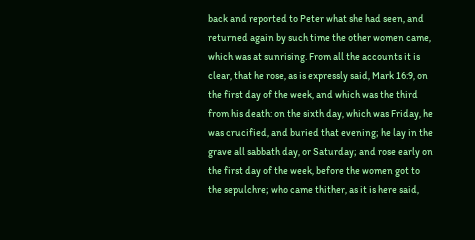back and reported to Peter what she had seen, and returned again by such time the other women came, which was at sunrising. From all the accounts it is clear, that he rose, as is expressly said, Mark 16:9, on the first day of the week, and which was the third from his death: on the sixth day, which was Friday, he was crucified, and buried that evening; he lay in the grave all sabbath day, or Saturday; and rose early on the first day of the week, before the women got to the sepulchre; who came thither, as it is here said,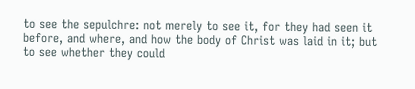to see the sepulchre: not merely to see it, for they had seen it before, and where, and how the body of Christ was laid in it; but to see whether they could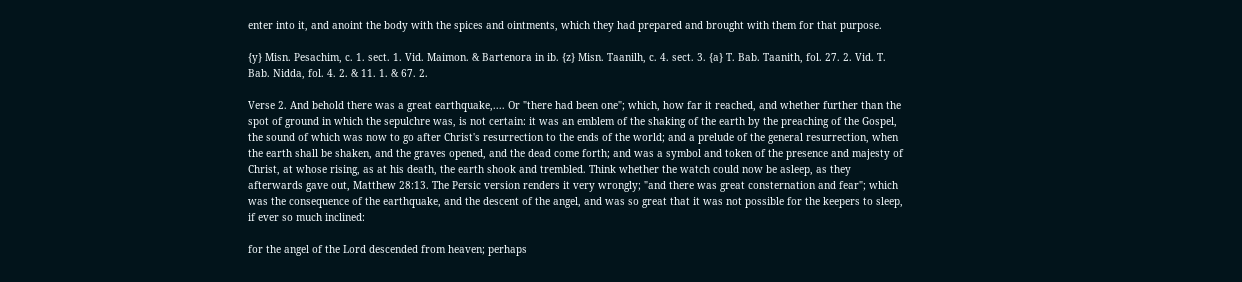enter into it, and anoint the body with the spices and ointments, which they had prepared and brought with them for that purpose.

{y} Misn. Pesachim, c. 1. sect. 1. Vid. Maimon. & Bartenora in ib. {z} Misn. Taanilh, c. 4. sect. 3. {a} T. Bab. Taanith, fol. 27. 2. Vid. T. Bab. Nidda, fol. 4. 2. & 11. 1. & 67. 2.

Verse 2. And behold there was a great earthquake,.... Or "there had been one"; which, how far it reached, and whether further than the spot of ground in which the sepulchre was, is not certain: it was an emblem of the shaking of the earth by the preaching of the Gospel, the sound of which was now to go after Christ's resurrection to the ends of the world; and a prelude of the general resurrection, when the earth shall be shaken, and the graves opened, and the dead come forth; and was a symbol and token of the presence and majesty of Christ, at whose rising, as at his death, the earth shook and trembled. Think whether the watch could now be asleep, as they afterwards gave out, Matthew 28:13. The Persic version renders it very wrongly; "and there was great consternation and fear"; which was the consequence of the earthquake, and the descent of the angel, and was so great that it was not possible for the keepers to sleep, if ever so much inclined:

for the angel of the Lord descended from heaven; perhaps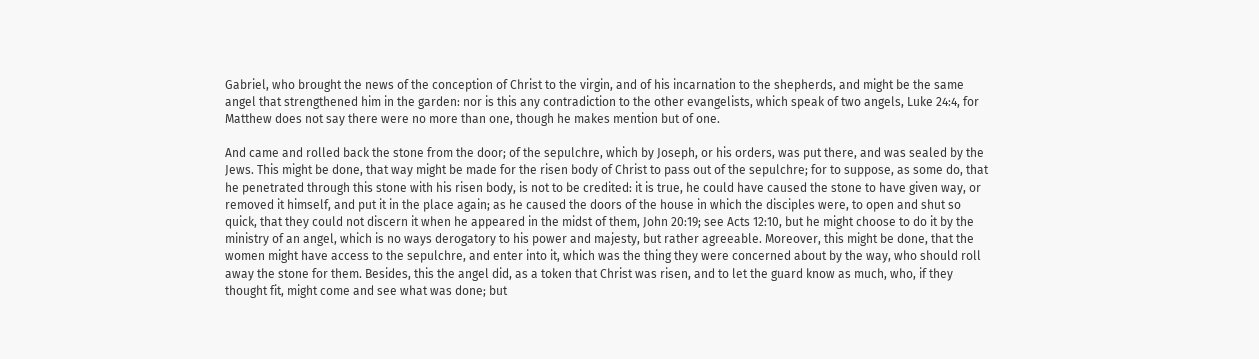Gabriel, who brought the news of the conception of Christ to the virgin, and of his incarnation to the shepherds, and might be the same angel that strengthened him in the garden: nor is this any contradiction to the other evangelists, which speak of two angels, Luke 24:4, for Matthew does not say there were no more than one, though he makes mention but of one.

And came and rolled back the stone from the door; of the sepulchre, which by Joseph, or his orders, was put there, and was sealed by the Jews. This might be done, that way might be made for the risen body of Christ to pass out of the sepulchre; for to suppose, as some do, that he penetrated through this stone with his risen body, is not to be credited: it is true, he could have caused the stone to have given way, or removed it himself, and put it in the place again; as he caused the doors of the house in which the disciples were, to open and shut so quick, that they could not discern it when he appeared in the midst of them, John 20:19; see Acts 12:10, but he might choose to do it by the ministry of an angel, which is no ways derogatory to his power and majesty, but rather agreeable. Moreover, this might be done, that the women might have access to the sepulchre, and enter into it, which was the thing they were concerned about by the way, who should roll away the stone for them. Besides, this the angel did, as a token that Christ was risen, and to let the guard know as much, who, if they thought fit, might come and see what was done; but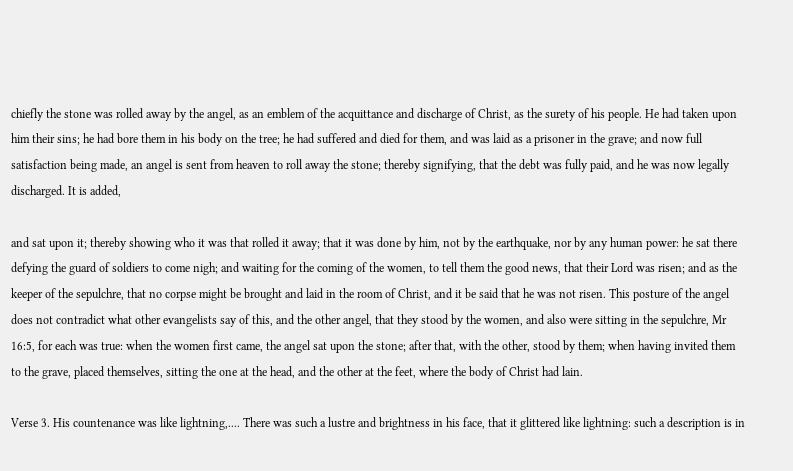chiefly the stone was rolled away by the angel, as an emblem of the acquittance and discharge of Christ, as the surety of his people. He had taken upon him their sins; he had bore them in his body on the tree; he had suffered and died for them, and was laid as a prisoner in the grave; and now full satisfaction being made, an angel is sent from heaven to roll away the stone; thereby signifying, that the debt was fully paid, and he was now legally discharged. It is added,

and sat upon it; thereby showing who it was that rolled it away; that it was done by him, not by the earthquake, nor by any human power: he sat there defying the guard of soldiers to come nigh; and waiting for the coming of the women, to tell them the good news, that their Lord was risen; and as the keeper of the sepulchre, that no corpse might be brought and laid in the room of Christ, and it be said that he was not risen. This posture of the angel does not contradict what other evangelists say of this, and the other angel, that they stood by the women, and also were sitting in the sepulchre, Mr 16:5, for each was true: when the women first came, the angel sat upon the stone; after that, with the other, stood by them; when having invited them to the grave, placed themselves, sitting the one at the head, and the other at the feet, where the body of Christ had lain.

Verse 3. His countenance was like lightning,.... There was such a lustre and brightness in his face, that it glittered like lightning: such a description is in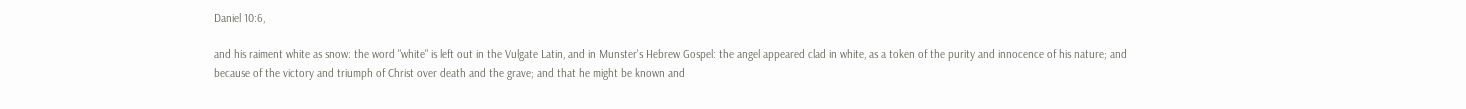Daniel 10:6,

and his raiment white as snow: the word "white" is left out in the Vulgate Latin, and in Munster's Hebrew Gospel: the angel appeared clad in white, as a token of the purity and innocence of his nature; and because of the victory and triumph of Christ over death and the grave; and that he might be known and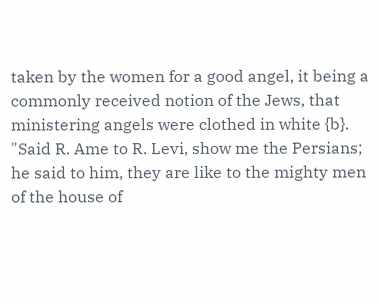taken by the women for a good angel, it being a commonly received notion of the Jews, that ministering angels were clothed in white {b}. "Said R. Ame to R. Levi, show me the Persians; he said to him, they are like to the mighty men of the house of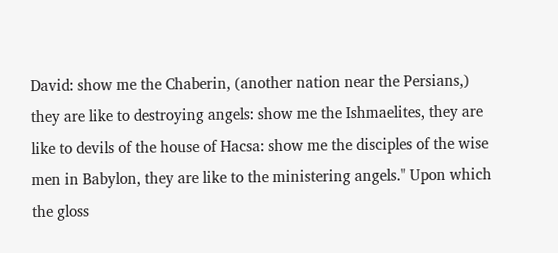David: show me the Chaberin, (another nation near the Persians,) they are like to destroying angels: show me the Ishmaelites, they are like to devils of the house of Hacsa: show me the disciples of the wise men in Babylon, they are like to the ministering angels." Upon which the gloss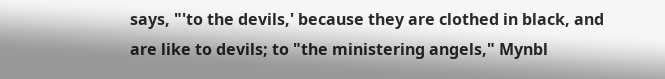says, "'to the devils,' because they are clothed in black, and are like to devils; to "the ministering angels," Mynbl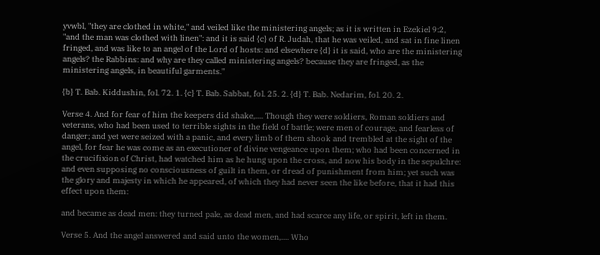yvwbl, "they are clothed in white," and veiled like the ministering angels; as it is written in Ezekiel 9:2, "and the man was clothed with linen": and it is said {c} of R. Judah, that he was veiled, and sat in fine linen fringed, and was like to an angel of the Lord of hosts: and elsewhere {d} it is said, who are the ministering angels? the Rabbins: and why are they called ministering angels? because they are fringed, as the ministering angels, in beautiful garments."

{b} T. Bab. Kiddushin, fol. 72. 1. {c} T. Bab. Sabbat, fol. 25. 2. {d} T. Bab. Nedarim, fol. 20. 2.

Verse 4. And for fear of him the keepers did shake,.... Though they were soldiers, Roman soldiers and veterans, who had been used to terrible sights in the field of battle; were men of courage, and fearless of danger; and yet were seized with a panic, and every limb of them shook and trembled at the sight of the angel, for fear he was come as an executioner of divine vengeance upon them; who had been concerned in the crucifixion of Christ, had watched him as he hung upon the cross, and now his body in the sepulchre: and even supposing no consciousness of guilt in them, or dread of punishment from him; yet such was the glory and majesty in which he appeared, of which they had never seen the like before, that it had this effect upon them:

and became as dead men: they turned pale, as dead men, and had scarce any life, or spirit, left in them.

Verse 5. And the angel answered and said unto the women,.... Who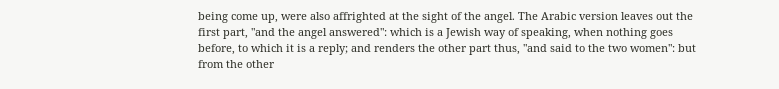being come up, were also affrighted at the sight of the angel. The Arabic version leaves out the first part, "and the angel answered": which is a Jewish way of speaking, when nothing goes before, to which it is a reply; and renders the other part thus, "and said to the two women": but from the other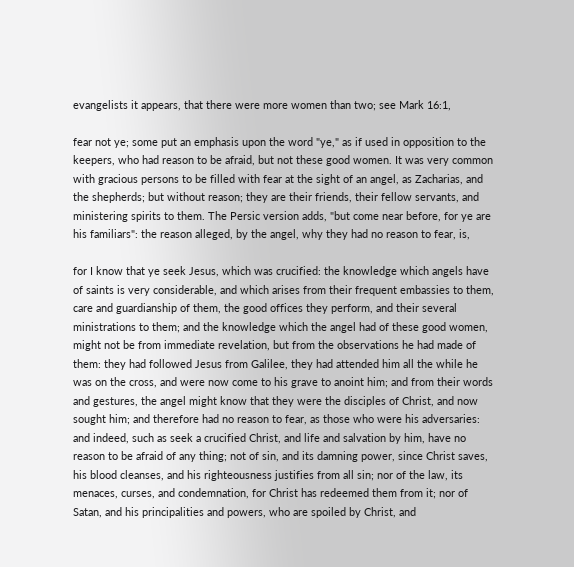evangelists it appears, that there were more women than two; see Mark 16:1,

fear not ye; some put an emphasis upon the word "ye," as if used in opposition to the keepers, who had reason to be afraid, but not these good women. It was very common with gracious persons to be filled with fear at the sight of an angel, as Zacharias, and the shepherds; but without reason; they are their friends, their fellow servants, and ministering spirits to them. The Persic version adds, "but come near before, for ye are his familiars": the reason alleged, by the angel, why they had no reason to fear, is,

for I know that ye seek Jesus, which was crucified: the knowledge which angels have of saints is very considerable, and which arises from their frequent embassies to them, care and guardianship of them, the good offices they perform, and their several ministrations to them; and the knowledge which the angel had of these good women, might not be from immediate revelation, but from the observations he had made of them: they had followed Jesus from Galilee, they had attended him all the while he was on the cross, and were now come to his grave to anoint him; and from their words and gestures, the angel might know that they were the disciples of Christ, and now sought him; and therefore had no reason to fear, as those who were his adversaries: and indeed, such as seek a crucified Christ, and life and salvation by him, have no reason to be afraid of any thing; not of sin, and its damning power, since Christ saves, his blood cleanses, and his righteousness justifies from all sin; nor of the law, its menaces, curses, and condemnation, for Christ has redeemed them from it; nor of Satan, and his principalities and powers, who are spoiled by Christ, and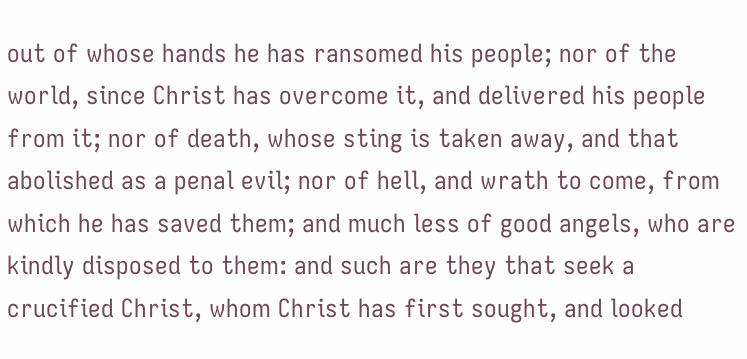out of whose hands he has ransomed his people; nor of the world, since Christ has overcome it, and delivered his people from it; nor of death, whose sting is taken away, and that abolished as a penal evil; nor of hell, and wrath to come, from which he has saved them; and much less of good angels, who are kindly disposed to them: and such are they that seek a crucified Christ, whom Christ has first sought, and looked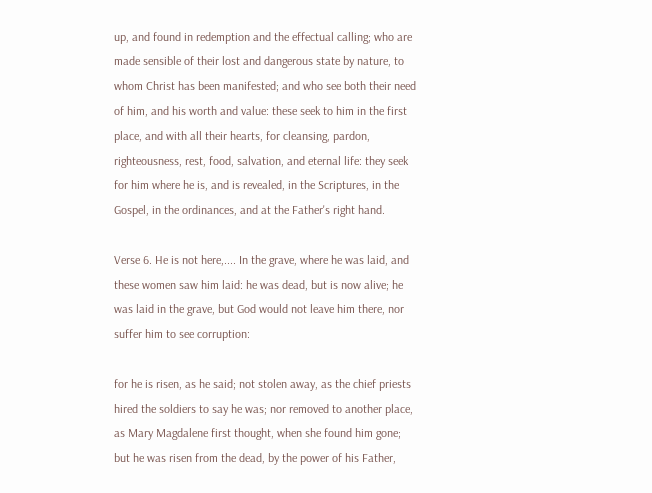up, and found in redemption and the effectual calling; who are made sensible of their lost and dangerous state by nature, to whom Christ has been manifested; and who see both their need of him, and his worth and value: these seek to him in the first place, and with all their hearts, for cleansing, pardon, righteousness, rest, food, salvation, and eternal life: they seek for him where he is, and is revealed, in the Scriptures, in the Gospel, in the ordinances, and at the Father's right hand.

Verse 6. He is not here,.... In the grave, where he was laid, and these women saw him laid: he was dead, but is now alive; he was laid in the grave, but God would not leave him there, nor suffer him to see corruption:

for he is risen, as he said; not stolen away, as the chief priests hired the soldiers to say he was; nor removed to another place, as Mary Magdalene first thought, when she found him gone; but he was risen from the dead, by the power of his Father,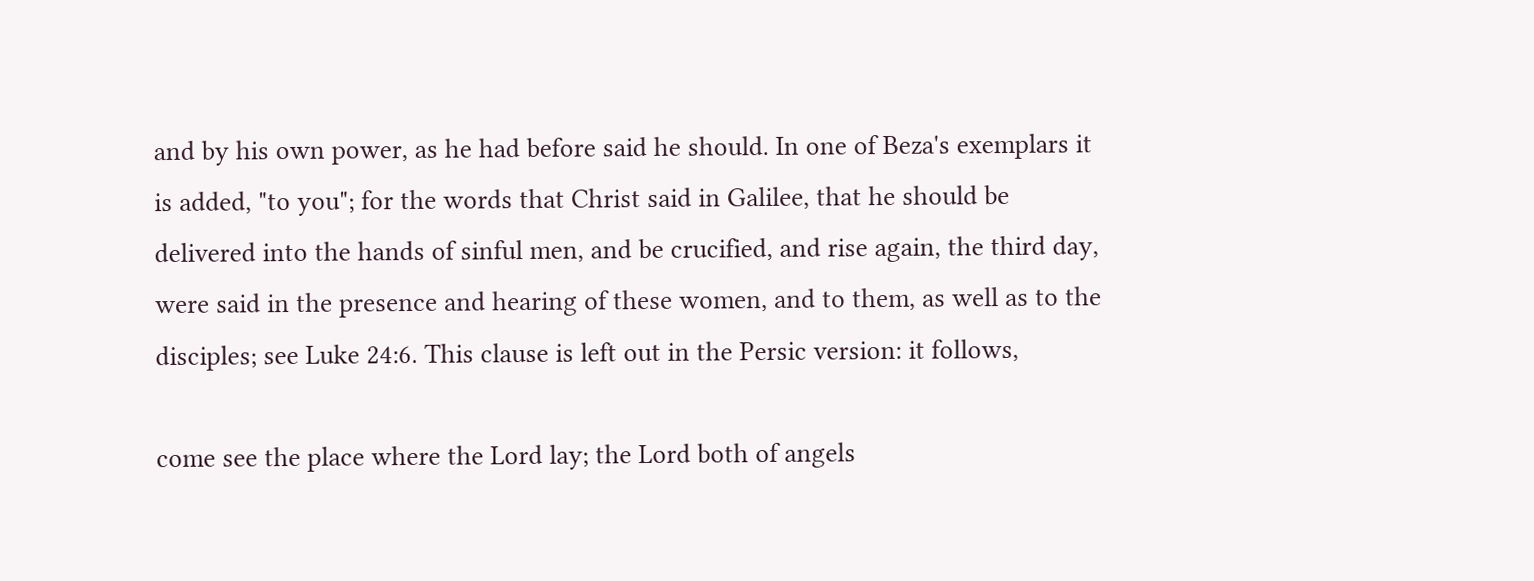and by his own power, as he had before said he should. In one of Beza's exemplars it is added, "to you"; for the words that Christ said in Galilee, that he should be delivered into the hands of sinful men, and be crucified, and rise again, the third day, were said in the presence and hearing of these women, and to them, as well as to the disciples; see Luke 24:6. This clause is left out in the Persic version: it follows,

come see the place where the Lord lay; the Lord both of angels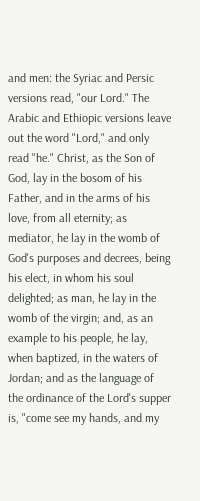and men: the Syriac and Persic versions read, "our Lord." The Arabic and Ethiopic versions leave out the word "Lord," and only read "he." Christ, as the Son of God, lay in the bosom of his Father, and in the arms of his love, from all eternity; as mediator, he lay in the womb of God's purposes and decrees, being his elect, in whom his soul delighted; as man, he lay in the womb of the virgin; and, as an example to his people, he lay, when baptized, in the waters of Jordan; and as the language of the ordinance of the Lord's supper is, "come see my hands, and my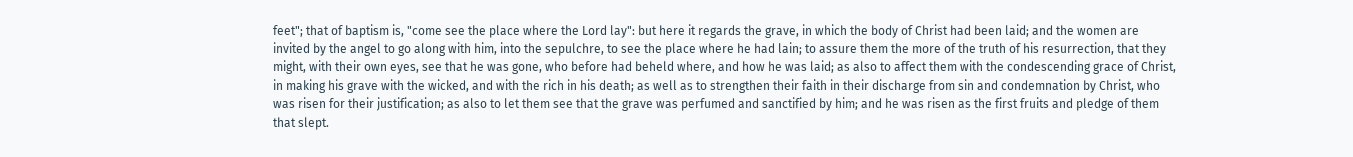feet"; that of baptism is, "come see the place where the Lord lay": but here it regards the grave, in which the body of Christ had been laid; and the women are invited by the angel to go along with him, into the sepulchre, to see the place where he had lain; to assure them the more of the truth of his resurrection, that they might, with their own eyes, see that he was gone, who before had beheld where, and how he was laid; as also to affect them with the condescending grace of Christ, in making his grave with the wicked, and with the rich in his death; as well as to strengthen their faith in their discharge from sin and condemnation by Christ, who was risen for their justification; as also to let them see that the grave was perfumed and sanctified by him; and he was risen as the first fruits and pledge of them that slept.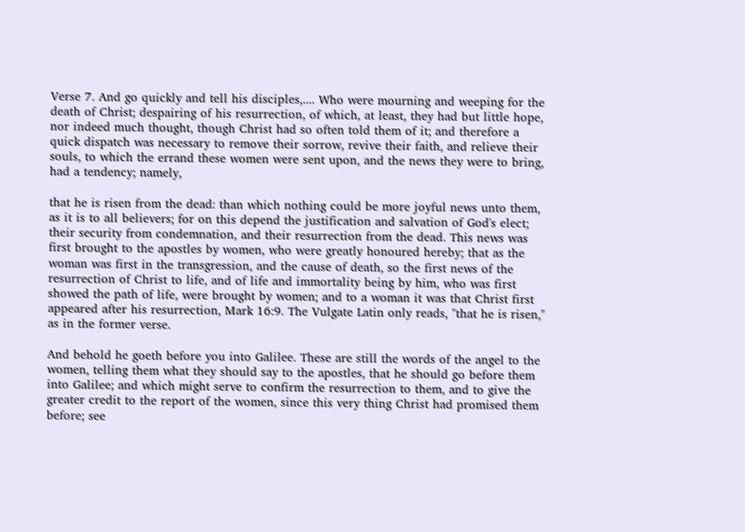Verse 7. And go quickly and tell his disciples,.... Who were mourning and weeping for the death of Christ; despairing of his resurrection, of which, at least, they had but little hope, nor indeed much thought, though Christ had so often told them of it; and therefore a quick dispatch was necessary to remove their sorrow, revive their faith, and relieve their souls, to which the errand these women were sent upon, and the news they were to bring, had a tendency; namely,

that he is risen from the dead: than which nothing could be more joyful news unto them, as it is to all believers; for on this depend the justification and salvation of God's elect; their security from condemnation, and their resurrection from the dead. This news was first brought to the apostles by women, who were greatly honoured hereby; that as the woman was first in the transgression, and the cause of death, so the first news of the resurrection of Christ to life, and of life and immortality being by him, who was first showed the path of life, were brought by women; and to a woman it was that Christ first appeared after his resurrection, Mark 16:9. The Vulgate Latin only reads, "that he is risen," as in the former verse.

And behold he goeth before you into Galilee. These are still the words of the angel to the women, telling them what they should say to the apostles, that he should go before them into Galilee; and which might serve to confirm the resurrection to them, and to give the greater credit to the report of the women, since this very thing Christ had promised them before; see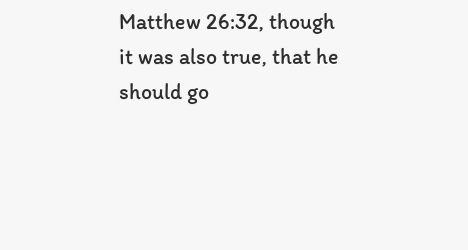Matthew 26:32, though it was also true, that he should go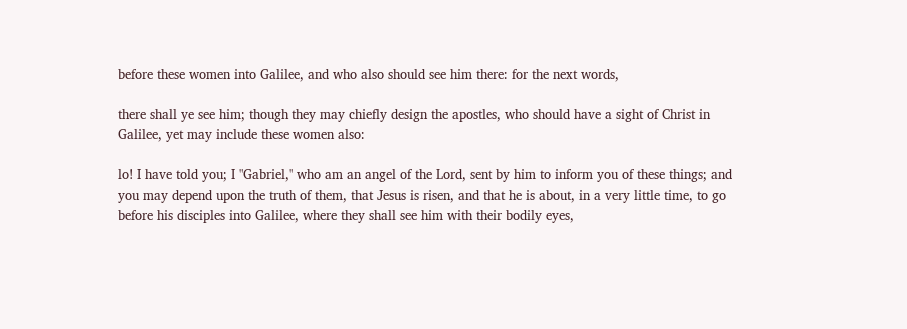before these women into Galilee, and who also should see him there: for the next words,

there shall ye see him; though they may chiefly design the apostles, who should have a sight of Christ in Galilee, yet may include these women also:

lo! I have told you; I "Gabriel," who am an angel of the Lord, sent by him to inform you of these things; and you may depend upon the truth of them, that Jesus is risen, and that he is about, in a very little time, to go before his disciples into Galilee, where they shall see him with their bodily eyes,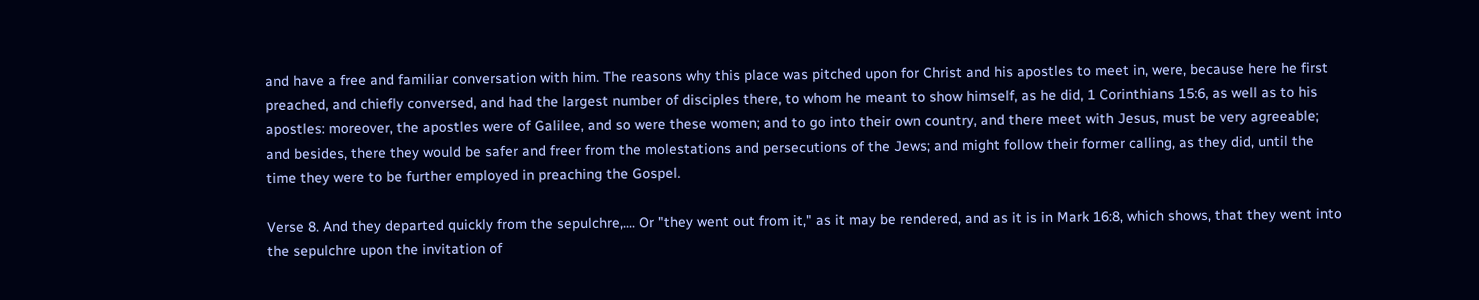and have a free and familiar conversation with him. The reasons why this place was pitched upon for Christ and his apostles to meet in, were, because here he first preached, and chiefly conversed, and had the largest number of disciples there, to whom he meant to show himself, as he did, 1 Corinthians 15:6, as well as to his apostles: moreover, the apostles were of Galilee, and so were these women; and to go into their own country, and there meet with Jesus, must be very agreeable; and besides, there they would be safer and freer from the molestations and persecutions of the Jews; and might follow their former calling, as they did, until the time they were to be further employed in preaching the Gospel.

Verse 8. And they departed quickly from the sepulchre,.... Or "they went out from it," as it may be rendered, and as it is in Mark 16:8, which shows, that they went into the sepulchre upon the invitation of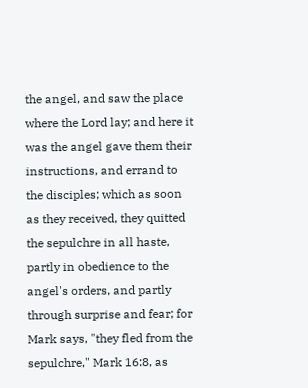the angel, and saw the place where the Lord lay; and here it was the angel gave them their instructions, and errand to the disciples; which as soon as they received, they quitted the sepulchre in all haste, partly in obedience to the angel's orders, and partly through surprise and fear; for Mark says, "they fled from the sepulchre," Mark 16:8, as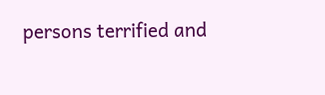persons terrified and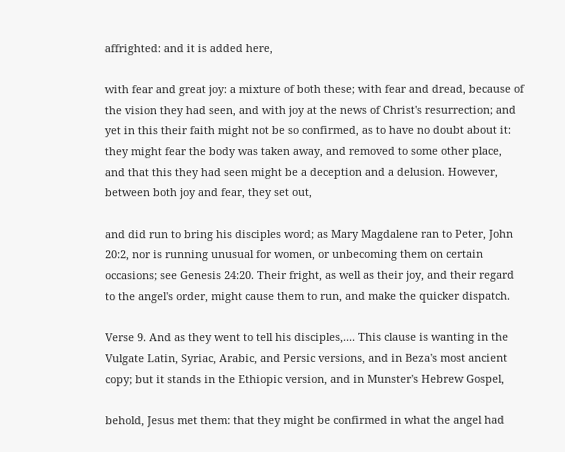affrighted: and it is added here,

with fear and great joy: a mixture of both these; with fear and dread, because of the vision they had seen, and with joy at the news of Christ's resurrection; and yet in this their faith might not be so confirmed, as to have no doubt about it: they might fear the body was taken away, and removed to some other place, and that this they had seen might be a deception and a delusion. However, between both joy and fear, they set out,

and did run to bring his disciples word; as Mary Magdalene ran to Peter, John 20:2, nor is running unusual for women, or unbecoming them on certain occasions; see Genesis 24:20. Their fright, as well as their joy, and their regard to the angel's order, might cause them to run, and make the quicker dispatch.

Verse 9. And as they went to tell his disciples,.... This clause is wanting in the Vulgate Latin, Syriac, Arabic, and Persic versions, and in Beza's most ancient copy; but it stands in the Ethiopic version, and in Munster's Hebrew Gospel,

behold, Jesus met them: that they might be confirmed in what the angel had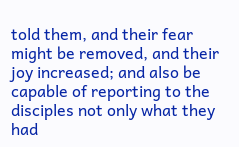told them, and their fear might be removed, and their joy increased; and also be capable of reporting to the disciples not only what they had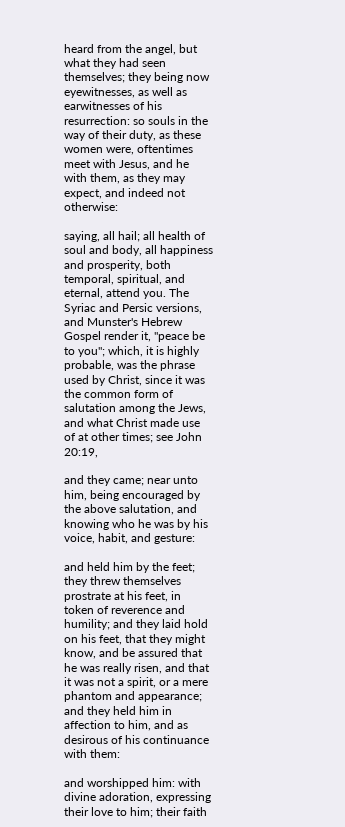heard from the angel, but what they had seen themselves; they being now eyewitnesses, as well as earwitnesses of his resurrection: so souls in the way of their duty, as these women were, oftentimes meet with Jesus, and he with them, as they may expect, and indeed not otherwise:

saying, all hail; all health of soul and body, all happiness and prosperity, both temporal, spiritual, and eternal, attend you. The Syriac and Persic versions, and Munster's Hebrew Gospel render it, "peace be to you"; which, it is highly probable, was the phrase used by Christ, since it was the common form of salutation among the Jews, and what Christ made use of at other times; see John 20:19,

and they came; near unto him, being encouraged by the above salutation, and knowing who he was by his voice, habit, and gesture:

and held him by the feet; they threw themselves prostrate at his feet, in token of reverence and humility; and they laid hold on his feet, that they might know, and be assured that he was really risen, and that it was not a spirit, or a mere phantom and appearance; and they held him in affection to him, and as desirous of his continuance with them:

and worshipped him: with divine adoration, expressing their love to him; their faith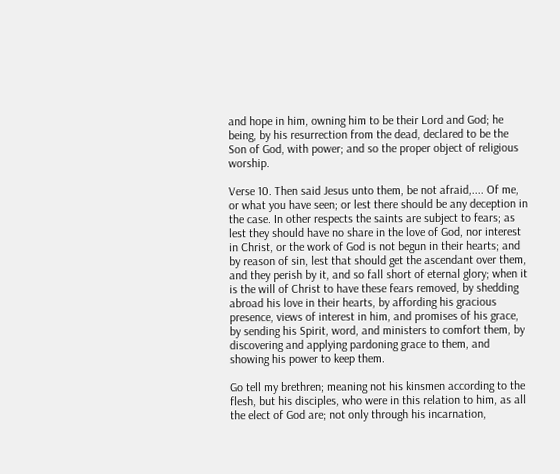and hope in him, owning him to be their Lord and God; he being, by his resurrection from the dead, declared to be the Son of God, with power; and so the proper object of religious worship.

Verse 10. Then said Jesus unto them, be not afraid,.... Of me, or what you have seen; or lest there should be any deception in the case. In other respects the saints are subject to fears; as lest they should have no share in the love of God, nor interest in Christ, or the work of God is not begun in their hearts; and by reason of sin, lest that should get the ascendant over them, and they perish by it, and so fall short of eternal glory; when it is the will of Christ to have these fears removed, by shedding abroad his love in their hearts, by affording his gracious presence, views of interest in him, and promises of his grace, by sending his Spirit, word, and ministers to comfort them, by discovering and applying pardoning grace to them, and showing his power to keep them.

Go tell my brethren; meaning not his kinsmen according to the flesh, but his disciples, who were in this relation to him, as all the elect of God are; not only through his incarnation,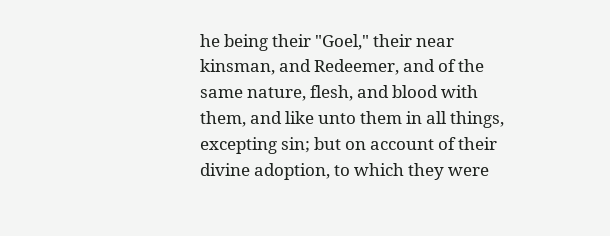he being their "Goel," their near kinsman, and Redeemer, and of the same nature, flesh, and blood with them, and like unto them in all things, excepting sin; but on account of their divine adoption, to which they were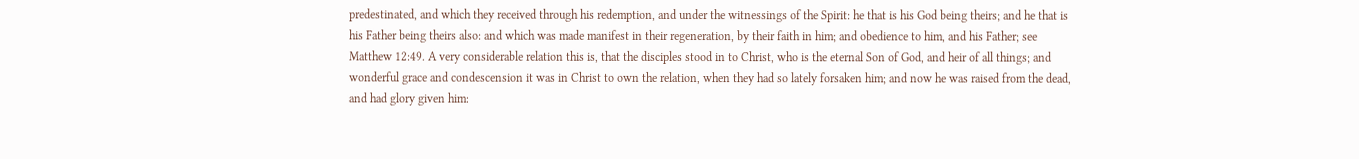predestinated, and which they received through his redemption, and under the witnessings of the Spirit: he that is his God being theirs; and he that is his Father being theirs also: and which was made manifest in their regeneration, by their faith in him; and obedience to him, and his Father; see Matthew 12:49. A very considerable relation this is, that the disciples stood in to Christ, who is the eternal Son of God, and heir of all things; and wonderful grace and condescension it was in Christ to own the relation, when they had so lately forsaken him; and now he was raised from the dead, and had glory given him: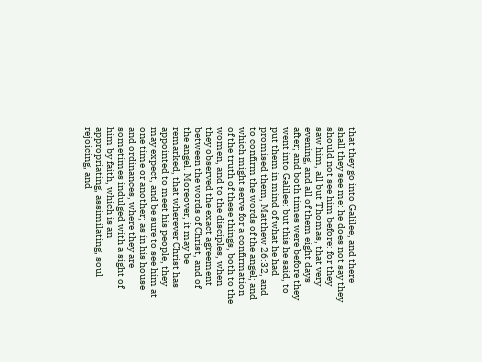that they go into Galilee, and there shall they see me: he does not say they should not see him before: for they saw him, all but Thomas, that very evening, and all of them eight days after; and both times were before they went into Galilee: but this he said, to put them in mind of what he had promised them, Matthew 26:32, and to confirm the words of the angel; and which might serve for a confirmation of the truth of these things, both to the women, and to the disciples, when they observed the exact agreement between the words of Christ, and of the angel. Moreover, it may be remarked, that wherever Christ has appointed to meet his people, they may expect, and be sure to see him at one time or another; as in his house and ordinances, where they are sometimes indulged with a sight of him by faith, which is an appropriating, assimilating, soul rejoicing, and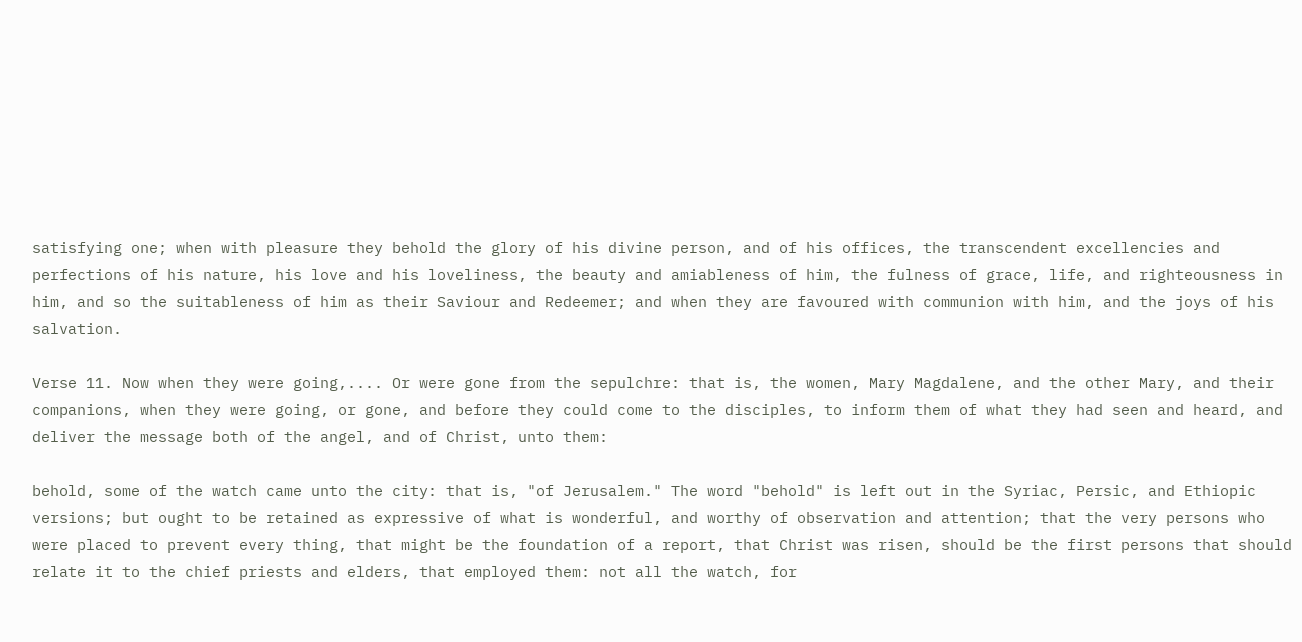satisfying one; when with pleasure they behold the glory of his divine person, and of his offices, the transcendent excellencies and perfections of his nature, his love and his loveliness, the beauty and amiableness of him, the fulness of grace, life, and righteousness in him, and so the suitableness of him as their Saviour and Redeemer; and when they are favoured with communion with him, and the joys of his salvation.

Verse 11. Now when they were going,.... Or were gone from the sepulchre: that is, the women, Mary Magdalene, and the other Mary, and their companions, when they were going, or gone, and before they could come to the disciples, to inform them of what they had seen and heard, and deliver the message both of the angel, and of Christ, unto them:

behold, some of the watch came unto the city: that is, "of Jerusalem." The word "behold" is left out in the Syriac, Persic, and Ethiopic versions; but ought to be retained as expressive of what is wonderful, and worthy of observation and attention; that the very persons who were placed to prevent every thing, that might be the foundation of a report, that Christ was risen, should be the first persons that should relate it to the chief priests and elders, that employed them: not all the watch, for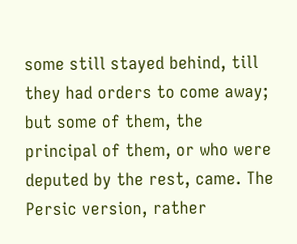some still stayed behind, till they had orders to come away; but some of them, the principal of them, or who were deputed by the rest, came. The Persic version, rather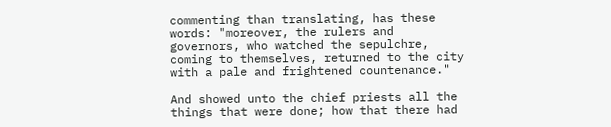commenting than translating, has these words: "moreover, the rulers and governors, who watched the sepulchre, coming to themselves, returned to the city with a pale and frightened countenance."

And showed unto the chief priests all the things that were done; how that there had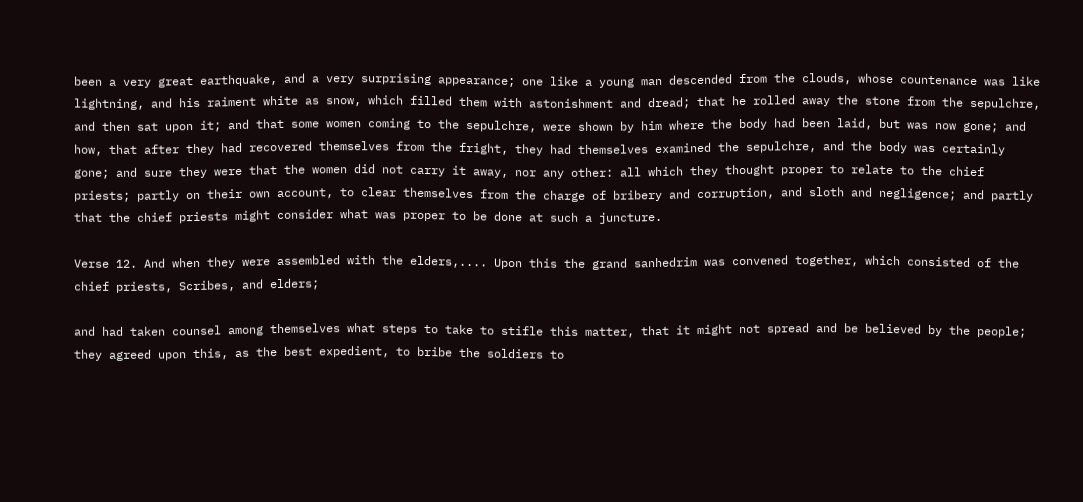been a very great earthquake, and a very surprising appearance; one like a young man descended from the clouds, whose countenance was like lightning, and his raiment white as snow, which filled them with astonishment and dread; that he rolled away the stone from the sepulchre, and then sat upon it; and that some women coming to the sepulchre, were shown by him where the body had been laid, but was now gone; and how, that after they had recovered themselves from the fright, they had themselves examined the sepulchre, and the body was certainly gone; and sure they were that the women did not carry it away, nor any other: all which they thought proper to relate to the chief priests; partly on their own account, to clear themselves from the charge of bribery and corruption, and sloth and negligence; and partly that the chief priests might consider what was proper to be done at such a juncture.

Verse 12. And when they were assembled with the elders,.... Upon this the grand sanhedrim was convened together, which consisted of the chief priests, Scribes, and elders;

and had taken counsel among themselves what steps to take to stifle this matter, that it might not spread and be believed by the people; they agreed upon this, as the best expedient, to bribe the soldiers to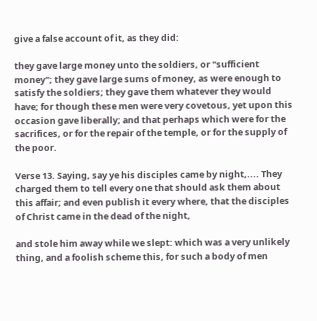give a false account of it, as they did:

they gave large money unto the soldiers, or "sufficient money"; they gave large sums of money, as were enough to satisfy the soldiers; they gave them whatever they would have; for though these men were very covetous, yet upon this occasion gave liberally; and that perhaps which were for the sacrifices, or for the repair of the temple, or for the supply of the poor.

Verse 13. Saying, say ye his disciples came by night,.... They charged them to tell every one that should ask them about this affair; and even publish it every where, that the disciples of Christ came in the dead of the night,

and stole him away while we slept: which was a very unlikely thing, and a foolish scheme this, for such a body of men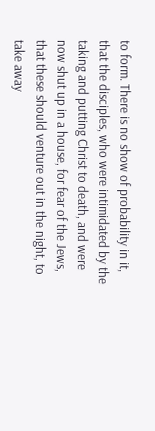to form. There is no show of probability in it, that the disciples, who were intimidated by the taking and putting Christ to death, and were now shut up in a house, for fear of the Jews, that these should venture out in the night, to take away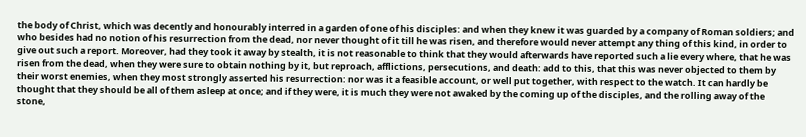the body of Christ, which was decently and honourably interred in a garden of one of his disciples: and when they knew it was guarded by a company of Roman soldiers; and who besides had no notion of his resurrection from the dead, nor never thought of it till he was risen, and therefore would never attempt any thing of this kind, in order to give out such a report. Moreover, had they took it away by stealth, it is not reasonable to think that they would afterwards have reported such a lie every where, that he was risen from the dead, when they were sure to obtain nothing by it, but reproach, afflictions, persecutions, and death: add to this, that this was never objected to them by their worst enemies, when they most strongly asserted his resurrection: nor was it a feasible account, or well put together, with respect to the watch. It can hardly be thought that they should be all of them asleep at once; and if they were, it is much they were not awaked by the coming up of the disciples, and the rolling away of the stone,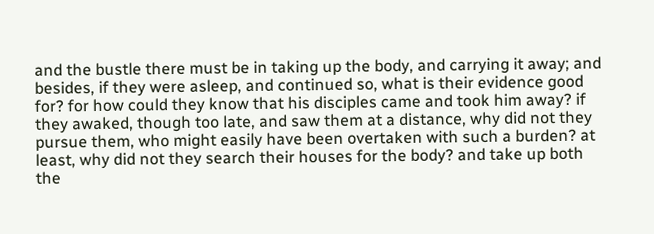and the bustle there must be in taking up the body, and carrying it away; and besides, if they were asleep, and continued so, what is their evidence good for? for how could they know that his disciples came and took him away? if they awaked, though too late, and saw them at a distance, why did not they pursue them, who might easily have been overtaken with such a burden? at least, why did not they search their houses for the body? and take up both the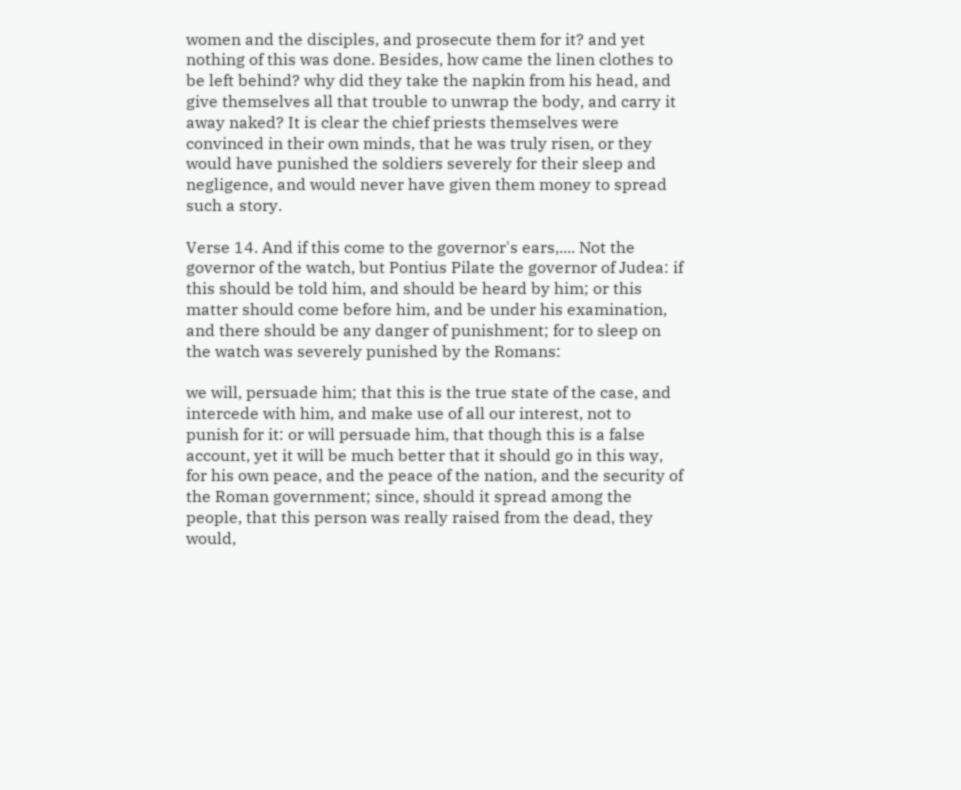women and the disciples, and prosecute them for it? and yet nothing of this was done. Besides, how came the linen clothes to be left behind? why did they take the napkin from his head, and give themselves all that trouble to unwrap the body, and carry it away naked? It is clear the chief priests themselves were convinced in their own minds, that he was truly risen, or they would have punished the soldiers severely for their sleep and negligence, and would never have given them money to spread such a story.

Verse 14. And if this come to the governor's ears,.... Not the governor of the watch, but Pontius Pilate the governor of Judea: if this should be told him, and should be heard by him; or this matter should come before him, and be under his examination, and there should be any danger of punishment; for to sleep on the watch was severely punished by the Romans:

we will, persuade him; that this is the true state of the case, and intercede with him, and make use of all our interest, not to punish for it: or will persuade him, that though this is a false account, yet it will be much better that it should go in this way, for his own peace, and the peace of the nation, and the security of the Roman government; since, should it spread among the people, that this person was really raised from the dead, they would,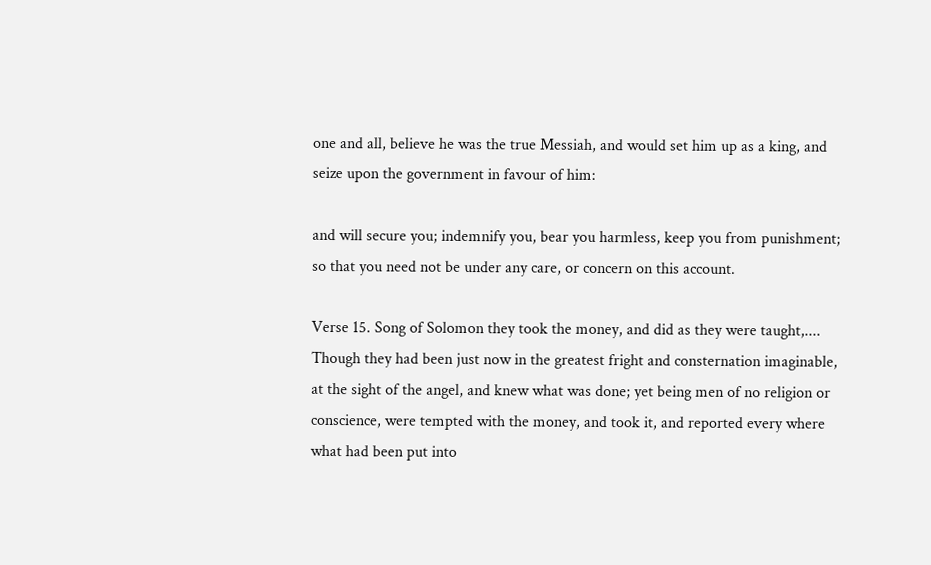one and all, believe he was the true Messiah, and would set him up as a king, and seize upon the government in favour of him:

and will secure you; indemnify you, bear you harmless, keep you from punishment; so that you need not be under any care, or concern on this account.

Verse 15. Song of Solomon they took the money, and did as they were taught,.... Though they had been just now in the greatest fright and consternation imaginable, at the sight of the angel, and knew what was done; yet being men of no religion or conscience, were tempted with the money, and took it, and reported every where what had been put into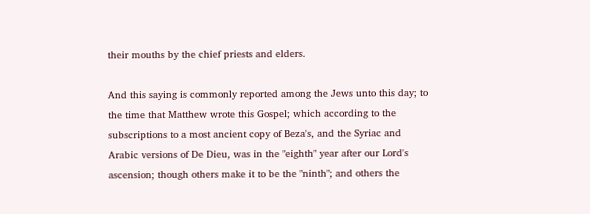their mouths by the chief priests and elders.

And this saying is commonly reported among the Jews unto this day; to the time that Matthew wrote this Gospel; which according to the subscriptions to a most ancient copy of Beza's, and the Syriac and Arabic versions of De Dieu, was in the "eighth" year after our Lord's ascension; though others make it to be the "ninth"; and others the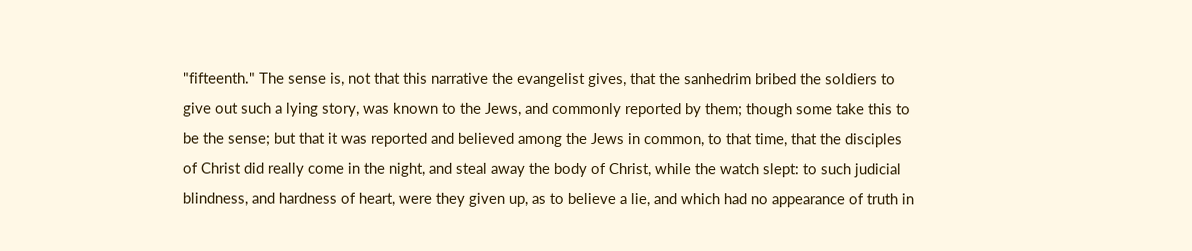"fifteenth." The sense is, not that this narrative the evangelist gives, that the sanhedrim bribed the soldiers to give out such a lying story, was known to the Jews, and commonly reported by them; though some take this to be the sense; but that it was reported and believed among the Jews in common, to that time, that the disciples of Christ did really come in the night, and steal away the body of Christ, while the watch slept: to such judicial blindness, and hardness of heart, were they given up, as to believe a lie, and which had no appearance of truth in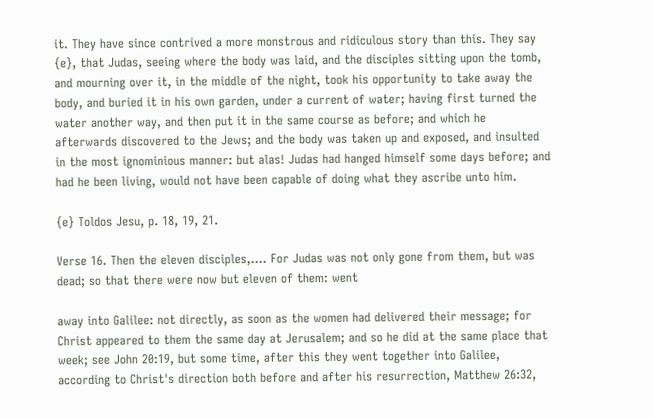it. They have since contrived a more monstrous and ridiculous story than this. They say {e}, that Judas, seeing where the body was laid, and the disciples sitting upon the tomb, and mourning over it, in the middle of the night, took his opportunity to take away the body, and buried it in his own garden, under a current of water; having first turned the water another way, and then put it in the same course as before; and which he afterwards discovered to the Jews; and the body was taken up and exposed, and insulted in the most ignominious manner: but alas! Judas had hanged himself some days before; and had he been living, would not have been capable of doing what they ascribe unto him.

{e} Toldos Jesu, p. 18, 19, 21.

Verse 16. Then the eleven disciples,.... For Judas was not only gone from them, but was dead; so that there were now but eleven of them: went

away into Galilee: not directly, as soon as the women had delivered their message; for Christ appeared to them the same day at Jerusalem; and so he did at the same place that week; see John 20:19, but some time, after this they went together into Galilee, according to Christ's direction both before and after his resurrection, Matthew 26:32,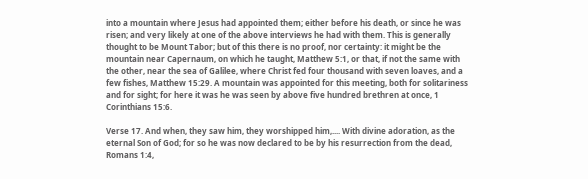into a mountain where Jesus had appointed them; either before his death, or since he was risen; and very likely at one of the above interviews he had with them. This is generally thought to be Mount Tabor; but of this there is no proof, nor certainty: it might be the mountain near Capernaum, on which he taught, Matthew 5:1, or that, if not the same with the other, near the sea of Galilee, where Christ fed four thousand with seven loaves, and a few fishes, Matthew 15:29. A mountain was appointed for this meeting, both for solitariness and for sight; for here it was he was seen by above five hundred brethren at once, 1 Corinthians 15:6.

Verse 17. And when, they saw him, they worshipped him,.... With divine adoration, as the eternal Son of God; for so he was now declared to be by his resurrection from the dead, Romans 1:4,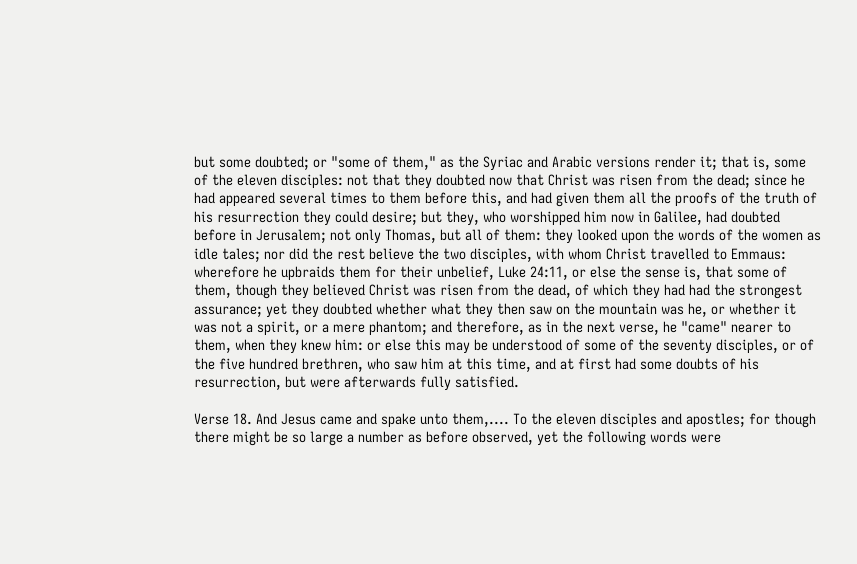but some doubted; or "some of them," as the Syriac and Arabic versions render it; that is, some of the eleven disciples: not that they doubted now that Christ was risen from the dead; since he had appeared several times to them before this, and had given them all the proofs of the truth of his resurrection they could desire; but they, who worshipped him now in Galilee, had doubted before in Jerusalem; not only Thomas, but all of them: they looked upon the words of the women as idle tales; nor did the rest believe the two disciples, with whom Christ travelled to Emmaus: wherefore he upbraids them for their unbelief, Luke 24:11, or else the sense is, that some of them, though they believed Christ was risen from the dead, of which they had had the strongest assurance; yet they doubted whether what they then saw on the mountain was he, or whether it was not a spirit, or a mere phantom; and therefore, as in the next verse, he "came" nearer to them, when they knew him: or else this may be understood of some of the seventy disciples, or of the five hundred brethren, who saw him at this time, and at first had some doubts of his resurrection, but were afterwards fully satisfied.

Verse 18. And Jesus came and spake unto them,.... To the eleven disciples and apostles; for though there might be so large a number as before observed, yet the following words were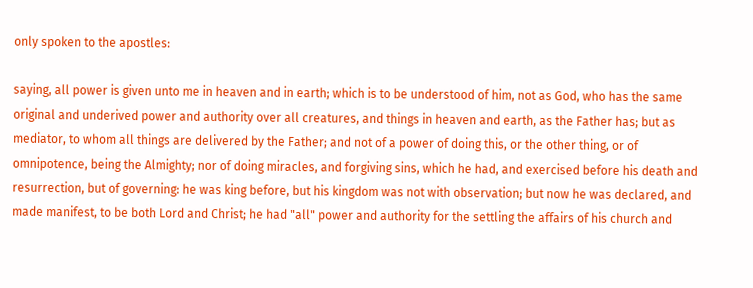only spoken to the apostles:

saying, all power is given unto me in heaven and in earth; which is to be understood of him, not as God, who has the same original and underived power and authority over all creatures, and things in heaven and earth, as the Father has; but as mediator, to whom all things are delivered by the Father; and not of a power of doing this, or the other thing, or of omnipotence, being the Almighty; nor of doing miracles, and forgiving sins, which he had, and exercised before his death and resurrection, but of governing: he was king before, but his kingdom was not with observation; but now he was declared, and made manifest, to be both Lord and Christ; he had "all" power and authority for the settling the affairs of his church and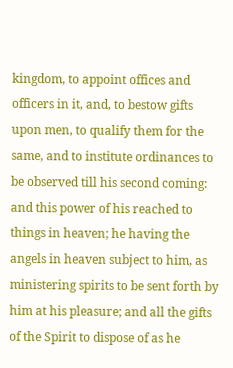kingdom, to appoint offices and officers in it, and, to bestow gifts upon men, to qualify them for the same, and to institute ordinances to be observed till his second coming: and this power of his reached to things in heaven; he having the angels in heaven subject to him, as ministering spirits to be sent forth by him at his pleasure; and all the gifts of the Spirit to dispose of as he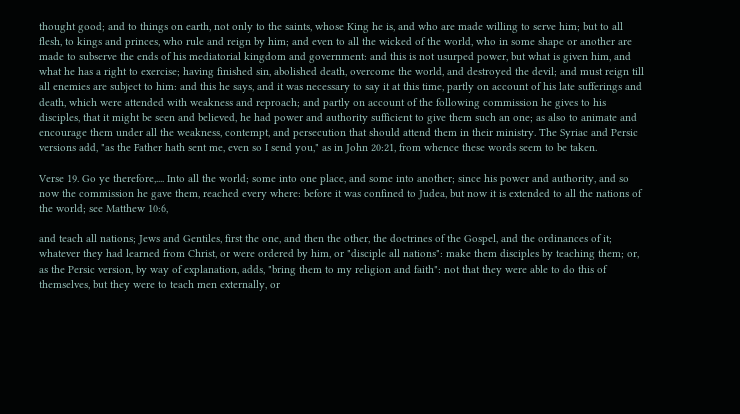thought good; and to things on earth, not only to the saints, whose King he is, and who are made willing to serve him; but to all flesh, to kings and princes, who rule and reign by him; and even to all the wicked of the world, who in some shape or another are made to subserve the ends of his mediatorial kingdom and government: and this is not usurped power, but what is given him, and what he has a right to exercise; having finished sin, abolished death, overcome the world, and destroyed the devil; and must reign till all enemies are subject to him: and this he says, and it was necessary to say it at this time, partly on account of his late sufferings and death, which were attended with weakness and reproach; and partly on account of the following commission he gives to his disciples, that it might be seen and believed, he had power and authority sufficient to give them such an one; as also to animate and encourage them under all the weakness, contempt, and persecution that should attend them in their ministry. The Syriac and Persic versions add, "as the Father hath sent me, even so I send you," as in John 20:21, from whence these words seem to be taken.

Verse 19. Go ye therefore,.... Into all the world; some into one place, and some into another; since his power and authority, and so now the commission he gave them, reached every where: before it was confined to Judea, but now it is extended to all the nations of the world; see Matthew 10:6,

and teach all nations; Jews and Gentiles, first the one, and then the other, the doctrines of the Gospel, and the ordinances of it; whatever they had learned from Christ, or were ordered by him, or "disciple all nations": make them disciples by teaching them; or, as the Persic version, by way of explanation, adds, "bring them to my religion and faith": not that they were able to do this of themselves, but they were to teach men externally, or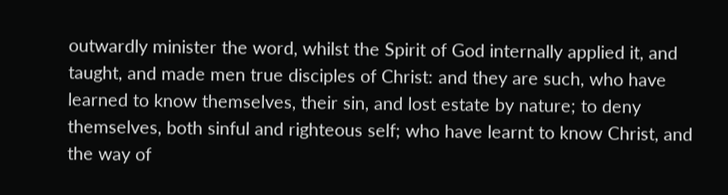outwardly minister the word, whilst the Spirit of God internally applied it, and taught, and made men true disciples of Christ: and they are such, who have learned to know themselves, their sin, and lost estate by nature; to deny themselves, both sinful and righteous self; who have learnt to know Christ, and the way of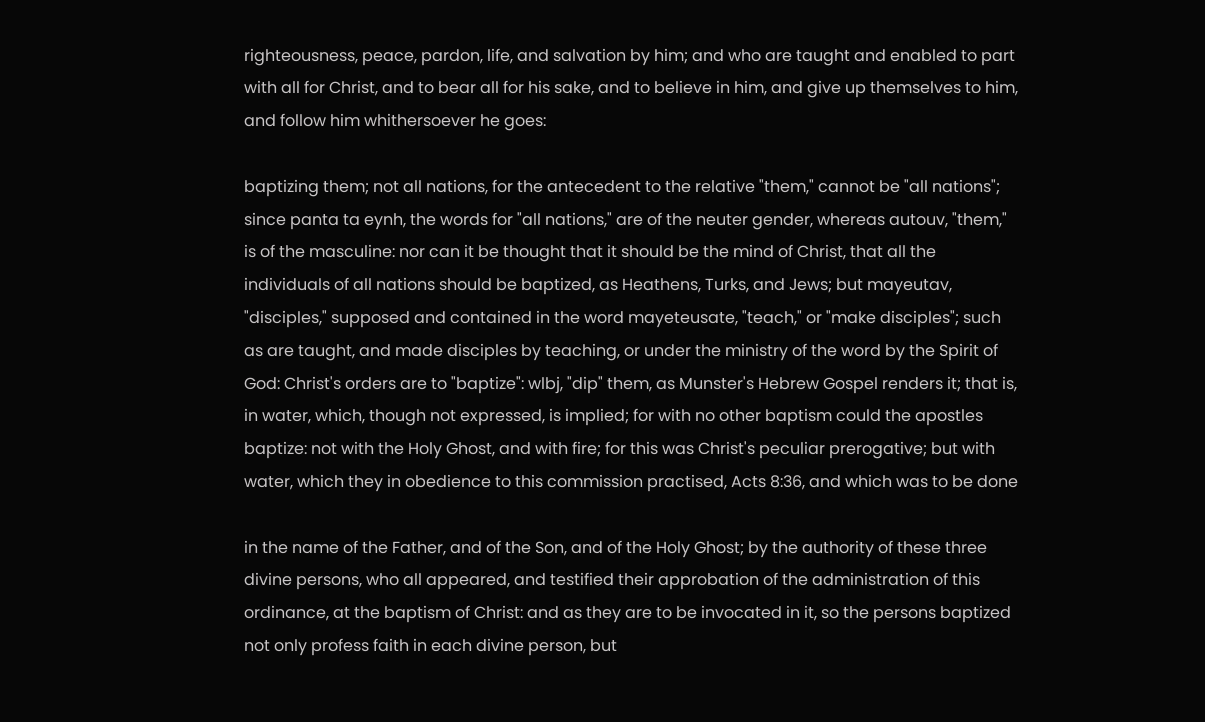righteousness, peace, pardon, life, and salvation by him; and who are taught and enabled to part with all for Christ, and to bear all for his sake, and to believe in him, and give up themselves to him, and follow him whithersoever he goes:

baptizing them; not all nations, for the antecedent to the relative "them," cannot be "all nations"; since panta ta eynh, the words for "all nations," are of the neuter gender, whereas autouv, "them," is of the masculine: nor can it be thought that it should be the mind of Christ, that all the individuals of all nations should be baptized, as Heathens, Turks, and Jews; but mayeutav, "disciples," supposed and contained in the word mayeteusate, "teach," or "make disciples"; such as are taught, and made disciples by teaching, or under the ministry of the word by the Spirit of God: Christ's orders are to "baptize": wlbj, "dip" them, as Munster's Hebrew Gospel renders it; that is, in water, which, though not expressed, is implied; for with no other baptism could the apostles baptize: not with the Holy Ghost, and with fire; for this was Christ's peculiar prerogative; but with water, which they in obedience to this commission practised, Acts 8:36, and which was to be done

in the name of the Father, and of the Son, and of the Holy Ghost; by the authority of these three divine persons, who all appeared, and testified their approbation of the administration of this ordinance, at the baptism of Christ: and as they are to be invocated in it, so the persons baptized not only profess faith in each divine person, but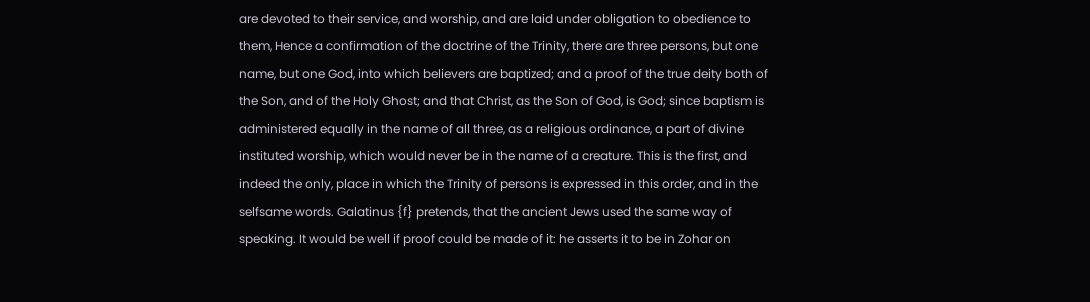are devoted to their service, and worship, and are laid under obligation to obedience to them, Hence a confirmation of the doctrine of the Trinity, there are three persons, but one name, but one God, into which believers are baptized; and a proof of the true deity both of the Son, and of the Holy Ghost; and that Christ, as the Son of God, is God; since baptism is administered equally in the name of all three, as a religious ordinance, a part of divine instituted worship, which would never be in the name of a creature. This is the first, and indeed the only, place in which the Trinity of persons is expressed in this order, and in the selfsame words. Galatinus {f} pretends, that the ancient Jews used the same way of speaking. It would be well if proof could be made of it: he asserts it to be in Zohar on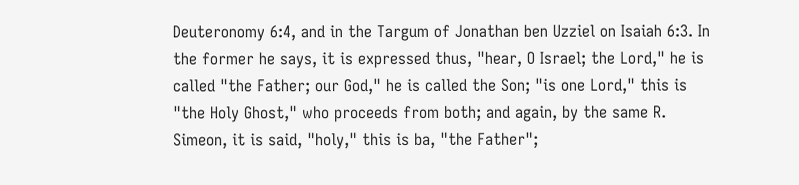Deuteronomy 6:4, and in the Targum of Jonathan ben Uzziel on Isaiah 6:3. In the former he says, it is expressed thus, "hear, O Israel; the Lord," he is called "the Father; our God," he is called the Son; "is one Lord," this is "the Holy Ghost," who proceeds from both; and again, by the same R. Simeon, it is said, "holy," this is ba, "the Father";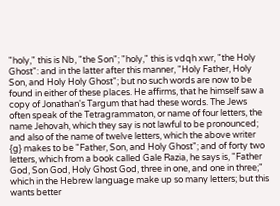"holy," this is Nb, "the Son"; "holy," this is vdqh xwr, "the Holy Ghost": and in the latter after this manner, "Holy Father, Holy Son, and Holy Holy Ghost"; but no such words are now to be found in either of these places. He affirms, that he himself saw a copy of Jonathan's Targum that had these words. The Jews often speak of the Tetragrammaton, or name of four letters, the name Jehovah, which they say is not lawful to be pronounced; and also of the name of twelve letters, which the above writer {g} makes to be "Father, Son, and Holy Ghost"; and of forty two letters, which from a book called Gale Razia, he says is, "Father God, Son God, Holy Ghost God, three in one, and one in three;" which in the Hebrew language make up so many letters; but this wants better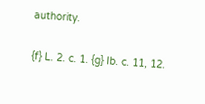authority.

{f} L. 2. c. 1. {g} Ib. c. 11, 12.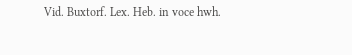Vid. Buxtorf. Lex. Heb. in voce hwh.